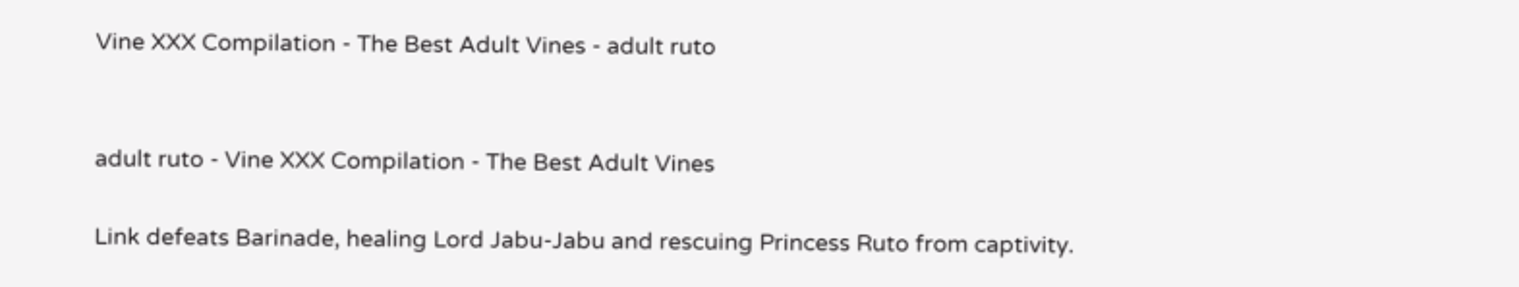Vine XXX Compilation - The Best Adult Vines - adult ruto


adult ruto - Vine XXX Compilation - The Best Adult Vines

Link defeats Barinade, healing Lord Jabu-Jabu and rescuing Princess Ruto from captivity.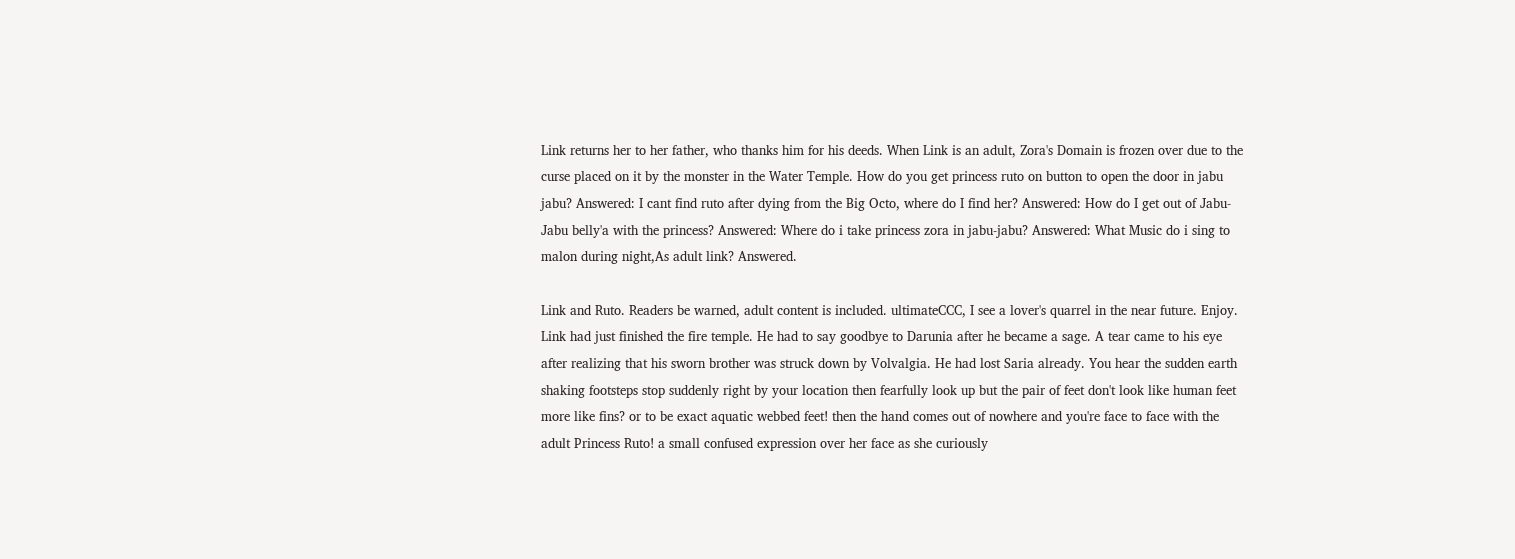Link returns her to her father, who thanks him for his deeds. When Link is an adult, Zora's Domain is frozen over due to the curse placed on it by the monster in the Water Temple. How do you get princess ruto on button to open the door in jabu jabu? Answered: I cant find ruto after dying from the Big Octo, where do I find her? Answered: How do I get out of Jabu-Jabu belly'a with the princess? Answered: Where do i take princess zora in jabu-jabu? Answered: What Music do i sing to malon during night,As adult link? Answered.

Link and Ruto. Readers be warned, adult content is included. ultimateCCC, I see a lover's quarrel in the near future. Enjoy. Link had just finished the fire temple. He had to say goodbye to Darunia after he became a sage. A tear came to his eye after realizing that his sworn brother was struck down by Volvalgia. He had lost Saria already. You hear the sudden earth shaking footsteps stop suddenly right by your location then fearfully look up but the pair of feet don't look like human feet more like fins? or to be exact aquatic webbed feet! then the hand comes out of nowhere and you're face to face with the adult Princess Ruto! a small confused expression over her face as she curiously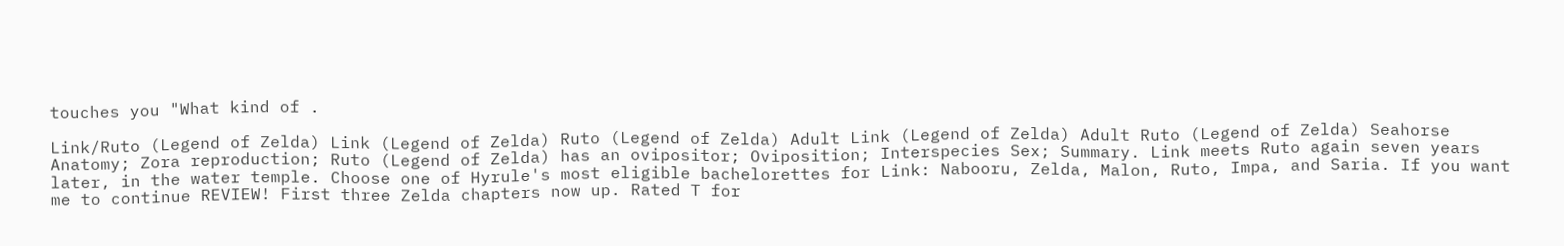touches you "What kind of .

Link/Ruto (Legend of Zelda) Link (Legend of Zelda) Ruto (Legend of Zelda) Adult Link (Legend of Zelda) Adult Ruto (Legend of Zelda) Seahorse Anatomy; Zora reproduction; Ruto (Legend of Zelda) has an ovipositor; Oviposition; Interspecies Sex; Summary. Link meets Ruto again seven years later, in the water temple. Choose one of Hyrule's most eligible bachelorettes for Link: Nabooru, Zelda, Malon, Ruto, Impa, and Saria. If you want me to continue REVIEW! First three Zelda chapters now up. Rated T for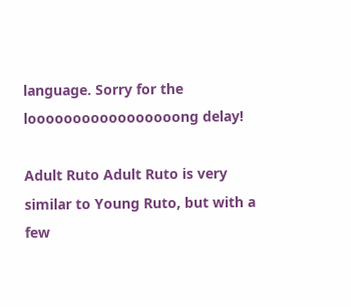language. Sorry for the looooooooooooooooong delay!

Adult Ruto Adult Ruto is very similar to Young Ruto, but with a few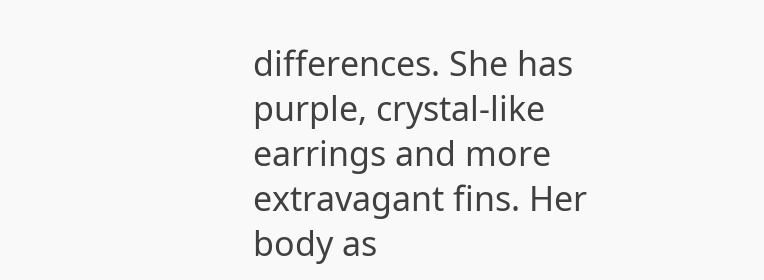differences. She has purple, crystal-like earrings and more extravagant fins. Her body as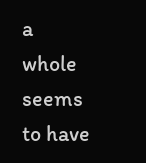a whole seems to have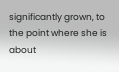significantly grown, to the point where she is about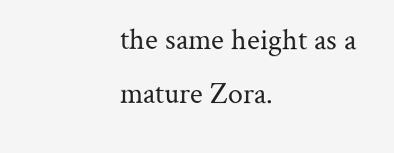the same height as a mature Zora.